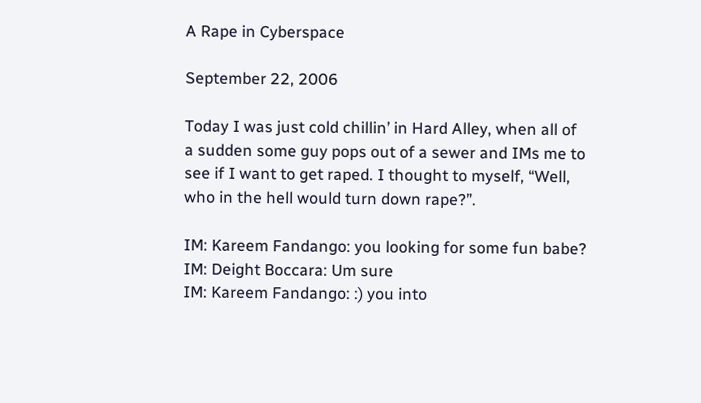A Rape in Cyberspace

September 22, 2006

Today I was just cold chillin’ in Hard Alley, when all of a sudden some guy pops out of a sewer and IMs me to see if I want to get raped. I thought to myself, “Well, who in the hell would turn down rape?”.

IM: Kareem Fandango: you looking for some fun babe?
IM: Deight Boccara: Um sure
IM: Kareem Fandango: :) you into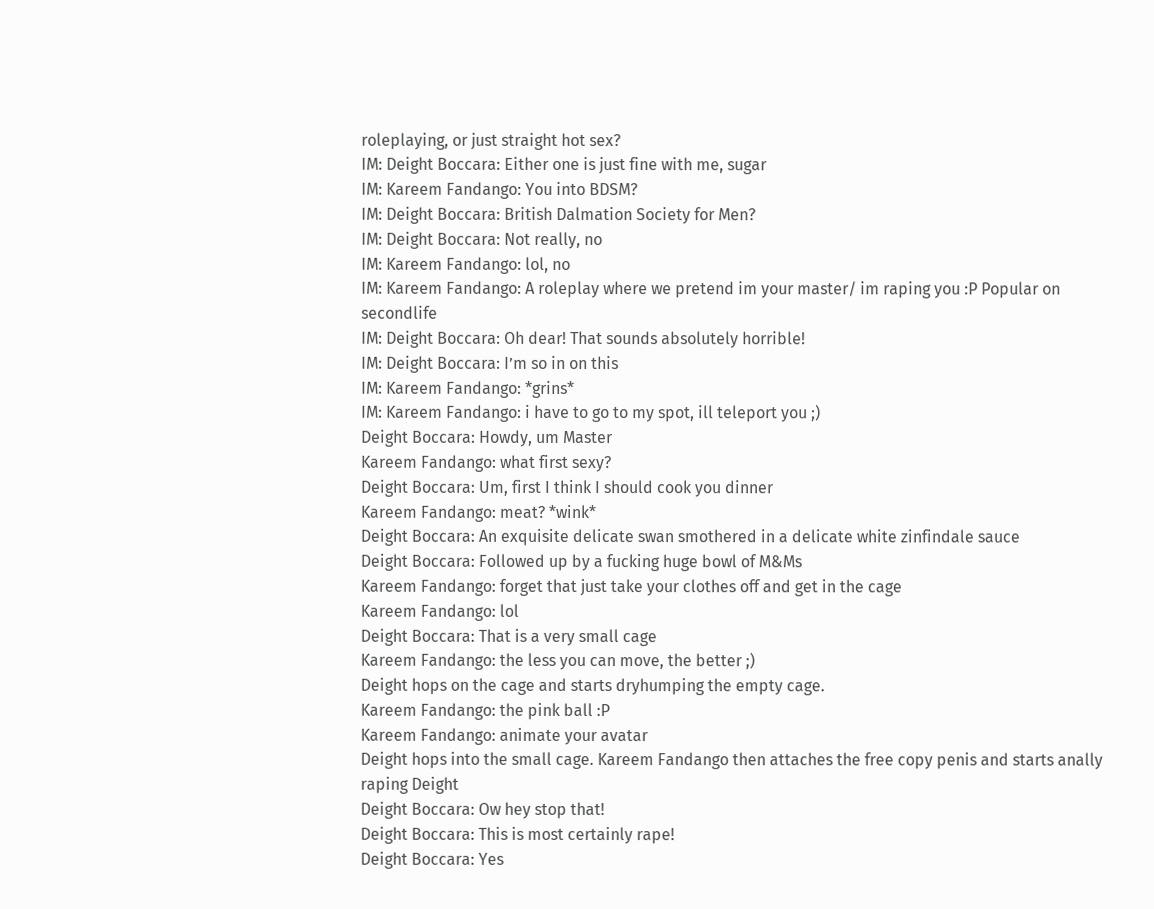roleplaying, or just straight hot sex?
IM: Deight Boccara: Either one is just fine with me, sugar
IM: Kareem Fandango: You into BDSM?
IM: Deight Boccara: British Dalmation Society for Men?
IM: Deight Boccara: Not really, no
IM: Kareem Fandango: lol, no
IM: Kareem Fandango: A roleplay where we pretend im your master/ im raping you :P Popular on secondlife
IM: Deight Boccara: Oh dear! That sounds absolutely horrible!
IM: Deight Boccara: I’m so in on this
IM: Kareem Fandango: *grins*
IM: Kareem Fandango: i have to go to my spot, ill teleport you ;)
Deight Boccara: Howdy, um Master
Kareem Fandango: what first sexy?
Deight Boccara: Um, first I think I should cook you dinner
Kareem Fandango: meat? *wink*
Deight Boccara: An exquisite delicate swan smothered in a delicate white zinfindale sauce
Deight Boccara: Followed up by a fucking huge bowl of M&Ms
Kareem Fandango: forget that just take your clothes off and get in the cage
Kareem Fandango: lol
Deight Boccara: That is a very small cage
Kareem Fandango: the less you can move, the better ;)
Deight hops on the cage and starts dryhumping the empty cage.
Kareem Fandango: the pink ball :P
Kareem Fandango: animate your avatar
Deight hops into the small cage. Kareem Fandango then attaches the free copy penis and starts anally raping Deight
Deight Boccara: Ow hey stop that!
Deight Boccara: This is most certainly rape!
Deight Boccara: Yes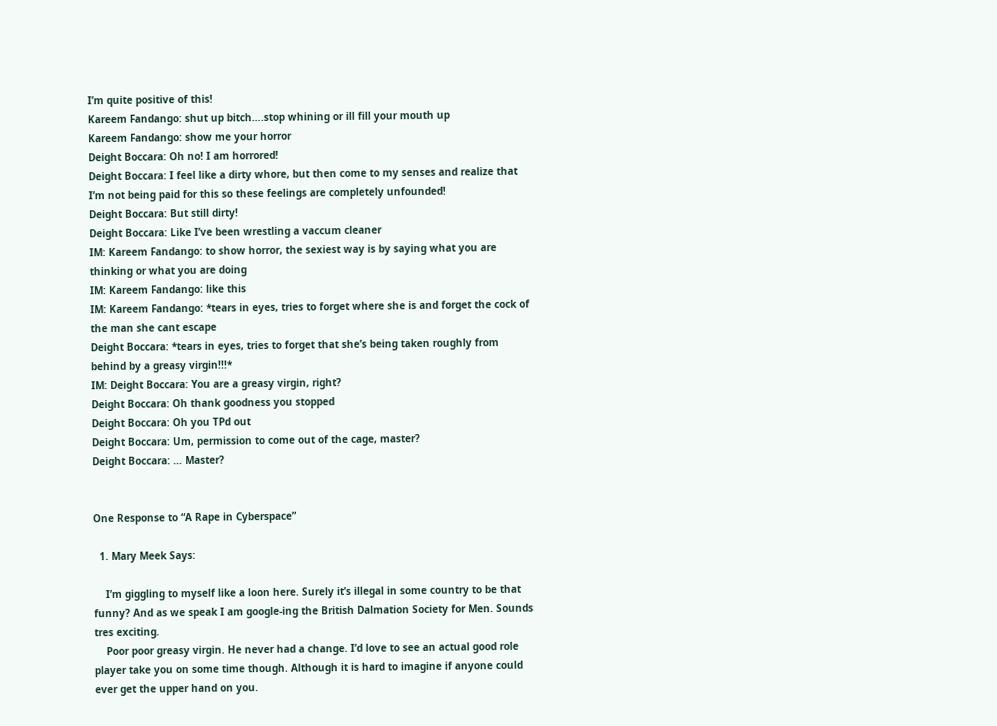I’m quite positive of this!
Kareem Fandango: shut up bitch….stop whining or ill fill your mouth up
Kareem Fandango: show me your horror
Deight Boccara: Oh no! I am horrored!
Deight Boccara: I feel like a dirty whore, but then come to my senses and realize that I’m not being paid for this so these feelings are completely unfounded!
Deight Boccara: But still dirty!
Deight Boccara: Like I’ve been wrestling a vaccum cleaner
IM: Kareem Fandango: to show horror, the sexiest way is by saying what you are thinking or what you are doing
IM: Kareem Fandango: like this
IM: Kareem Fandango: *tears in eyes, tries to forget where she is and forget the cock of the man she cant escape
Deight Boccara: *tears in eyes, tries to forget that she’s being taken roughly from behind by a greasy virgin!!!*
IM: Deight Boccara: You are a greasy virgin, right?
Deight Boccara: Oh thank goodness you stopped
Deight Boccara: Oh you TPd out
Deight Boccara: Um, permission to come out of the cage, master?
Deight Boccara: … Master?


One Response to “A Rape in Cyberspace”

  1. Mary Meek Says:

    I’m giggling to myself like a loon here. Surely it’s illegal in some country to be that funny? And as we speak I am google-ing the British Dalmation Society for Men. Sounds tres exciting.
    Poor poor greasy virgin. He never had a change. I’d love to see an actual good role player take you on some time though. Although it is hard to imagine if anyone could ever get the upper hand on you.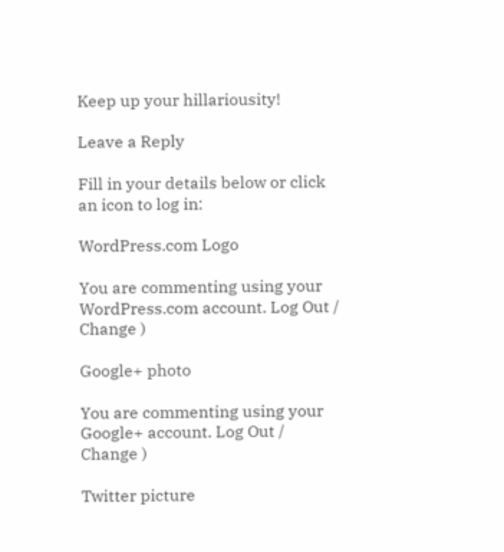Keep up your hillariousity!

Leave a Reply

Fill in your details below or click an icon to log in:

WordPress.com Logo

You are commenting using your WordPress.com account. Log Out /  Change )

Google+ photo

You are commenting using your Google+ account. Log Out /  Change )

Twitter picture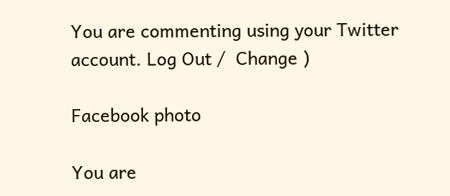You are commenting using your Twitter account. Log Out /  Change )

Facebook photo

You are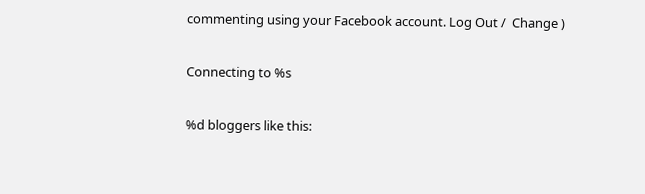commenting using your Facebook account. Log Out /  Change )

Connecting to %s

%d bloggers like this: